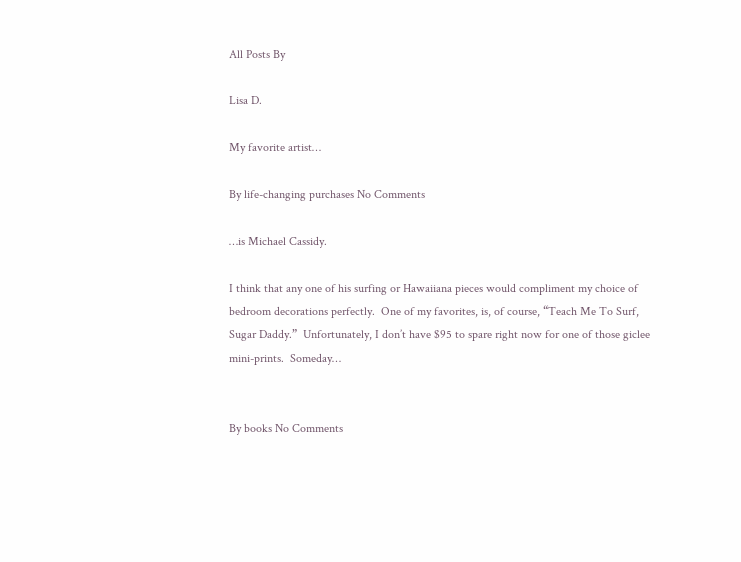All Posts By

Lisa D.

My favorite artist…

By life-changing purchases No Comments

…is Michael Cassidy.

I think that any one of his surfing or Hawaiiana pieces would compliment my choice of bedroom decorations perfectly.  One of my favorites, is, of course, “Teach Me To Surf, Sugar Daddy.”  Unfortunately, I don’t have $95 to spare right now for one of those giclee mini-prints.  Someday…


By books No Comments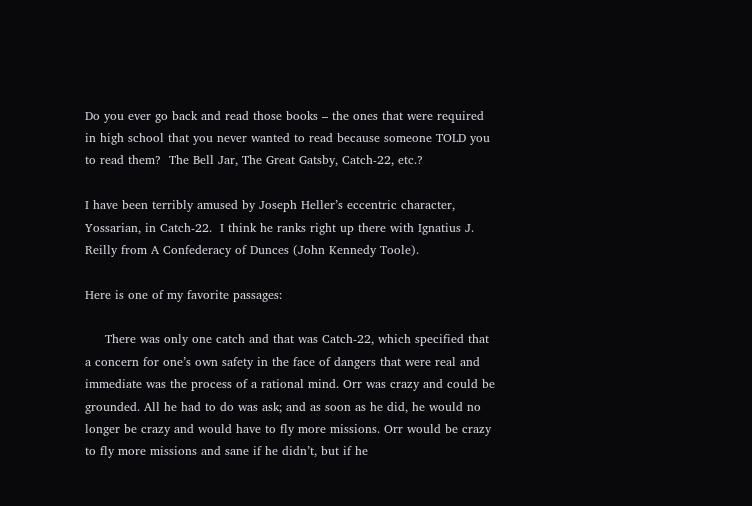Do you ever go back and read those books – the ones that were required in high school that you never wanted to read because someone TOLD you to read them?  The Bell Jar, The Great Gatsby, Catch-22, etc.?

I have been terribly amused by Joseph Heller’s eccentric character, Yossarian, in Catch-22.  I think he ranks right up there with Ignatius J. Reilly from A Confederacy of Dunces (John Kennedy Toole).

Here is one of my favorite passages:

     There was only one catch and that was Catch-22, which specified that a concern for one’s own safety in the face of dangers that were real and immediate was the process of a rational mind. Orr was crazy and could be grounded. All he had to do was ask; and as soon as he did, he would no longer be crazy and would have to fly more missions. Orr would be crazy to fly more missions and sane if he didn’t, but if he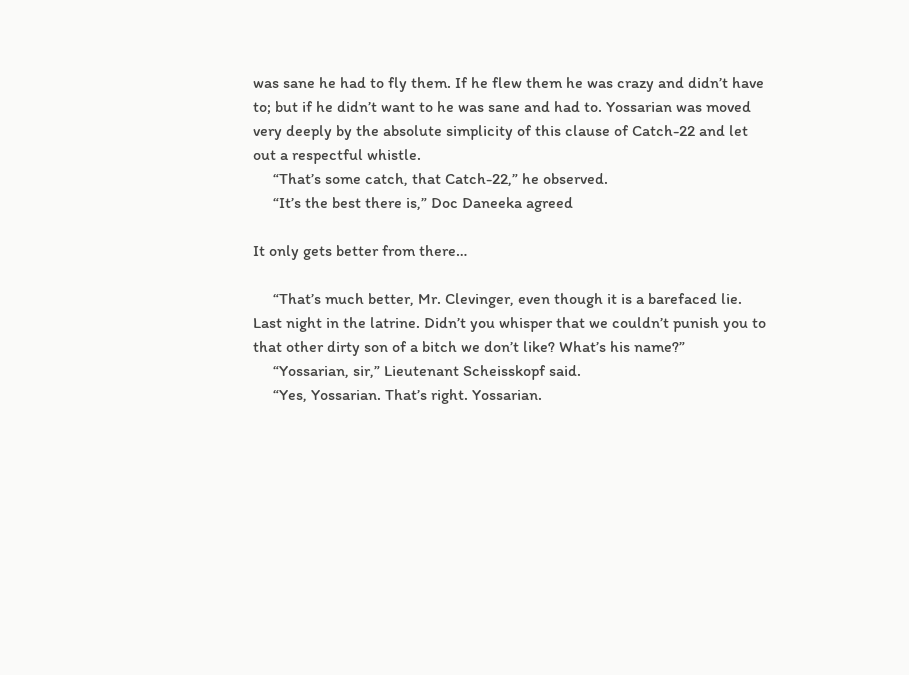was sane he had to fly them. If he flew them he was crazy and didn’t have to; but if he didn’t want to he was sane and had to. Yossarian was moved very deeply by the absolute simplicity of this clause of Catch-22 and let out a respectful whistle.
     “That’s some catch, that Catch-22,” he observed.
     “It’s the best there is,” Doc Daneeka agreed

It only gets better from there…

     “That’s much better, Mr. Clevinger, even though it is a barefaced lie. Last night in the latrine. Didn’t you whisper that we couldn’t punish you to that other dirty son of a bitch we don’t like? What’s his name?”
     “Yossarian, sir,” Lieutenant Scheisskopf said.
     “Yes, Yossarian. That’s right. Yossarian.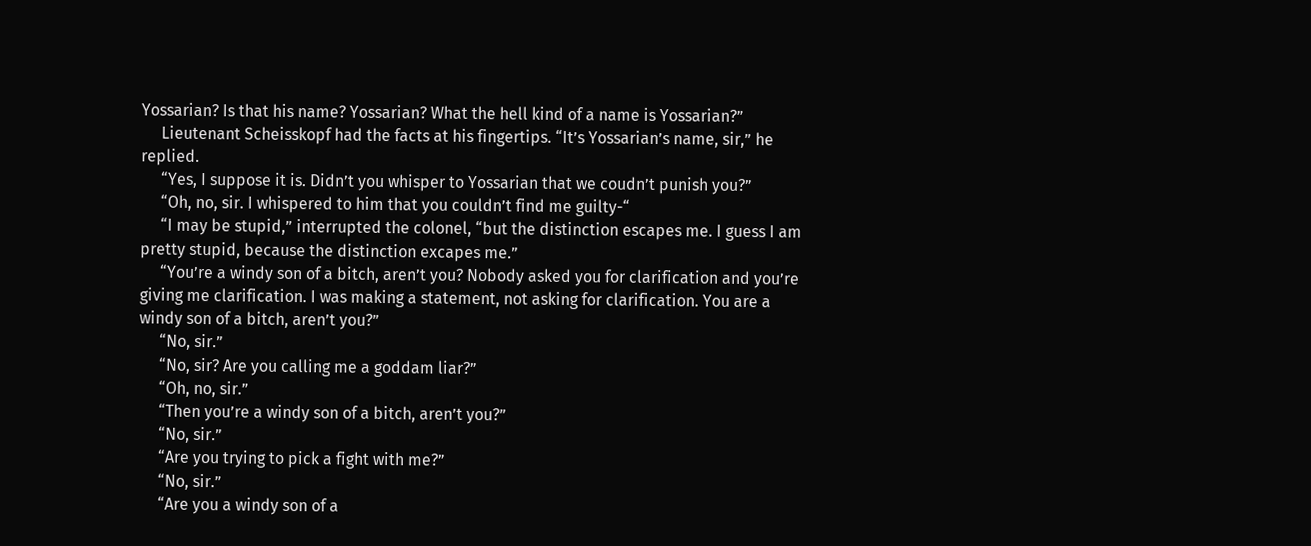Yossarian? Is that his name? Yossarian? What the hell kind of a name is Yossarian?”
     Lieutenant Scheisskopf had the facts at his fingertips. “It’s Yossarian’s name, sir,” he replied.
     “Yes, I suppose it is. Didn’t you whisper to Yossarian that we coudn’t punish you?”
     “Oh, no, sir. I whispered to him that you couldn’t find me guilty-“
     “I may be stupid,” interrupted the colonel, “but the distinction escapes me. I guess I am pretty stupid, because the distinction excapes me.”
     “You’re a windy son of a bitch, aren’t you? Nobody asked you for clarification and you’re giving me clarification. I was making a statement, not asking for clarification. You are a windy son of a bitch, aren’t you?”
     “No, sir.”
     “No, sir? Are you calling me a goddam liar?”
     “Oh, no, sir.”
     “Then you’re a windy son of a bitch, aren’t you?”
     “No, sir.”
     “Are you trying to pick a fight with me?”
     “No, sir.”
     “Are you a windy son of a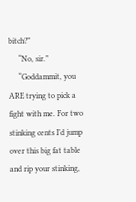bitch?”
     “No, sir.”
     “Goddammit, you ARE trying to pick a fight with me. For two stinking cents I’d jump over this big fat table and rip your stinking,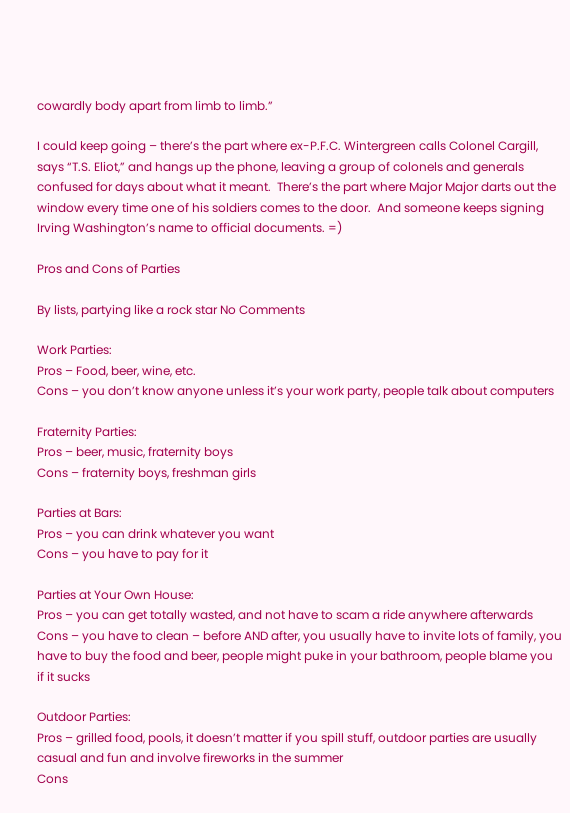cowardly body apart from limb to limb.”

I could keep going – there’s the part where ex-P.F.C. Wintergreen calls Colonel Cargill, says “T.S. Eliot,” and hangs up the phone, leaving a group of colonels and generals confused for days about what it meant.  There’s the part where Major Major darts out the window every time one of his soldiers comes to the door.  And someone keeps signing Irving Washington’s name to official documents. =)

Pros and Cons of Parties

By lists, partying like a rock star No Comments

Work Parties:
Pros – Food, beer, wine, etc.
Cons – you don’t know anyone unless it’s your work party, people talk about computers

Fraternity Parties:
Pros – beer, music, fraternity boys
Cons – fraternity boys, freshman girls

Parties at Bars:
Pros – you can drink whatever you want
Cons – you have to pay for it

Parties at Your Own House:
Pros – you can get totally wasted, and not have to scam a ride anywhere afterwards
Cons – you have to clean – before AND after, you usually have to invite lots of family, you have to buy the food and beer, people might puke in your bathroom, people blame you if it sucks

Outdoor Parties:
Pros – grilled food, pools, it doesn’t matter if you spill stuff, outdoor parties are usually casual and fun and involve fireworks in the summer
Cons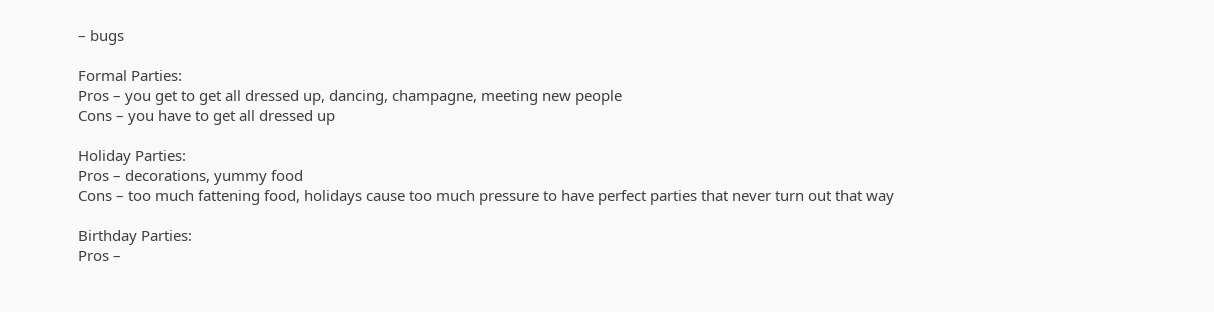– bugs

Formal Parties:
Pros – you get to get all dressed up, dancing, champagne, meeting new people
Cons – you have to get all dressed up

Holiday Parties:
Pros – decorations, yummy food
Cons – too much fattening food, holidays cause too much pressure to have perfect parties that never turn out that way

Birthday Parties:
Pros –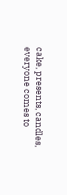cake, presents, candles, everyone comes to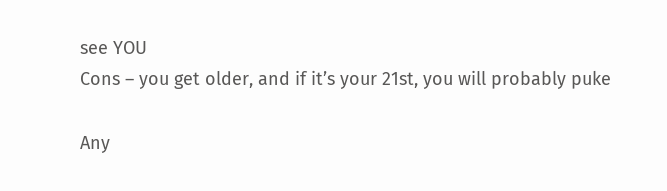see YOU
Cons – you get older, and if it’s your 21st, you will probably puke

Any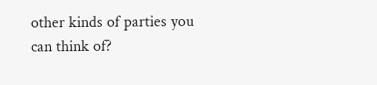other kinds of parties you can think of?